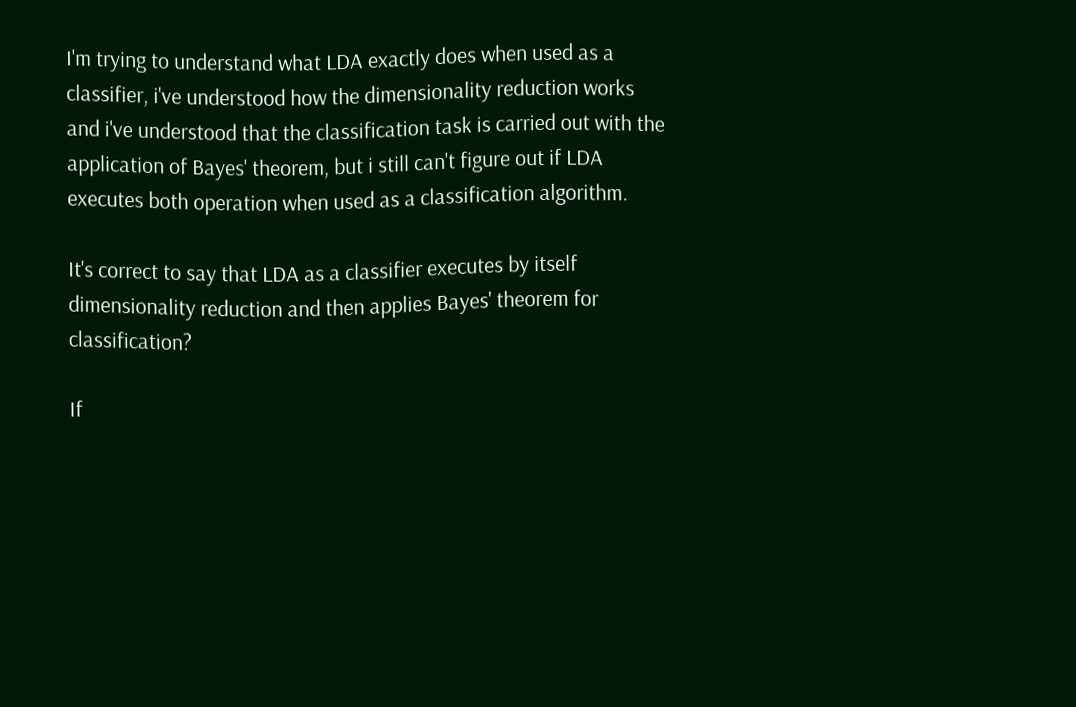I'm trying to understand what LDA exactly does when used as a classifier, i've understood how the dimensionality reduction works and i've understood that the classification task is carried out with the application of Bayes' theorem, but i still can't figure out if LDA executes both operation when used as a classification algorithm.

It's correct to say that LDA as a classifier executes by itself dimensionality reduction and then applies Bayes' theorem for classification?

If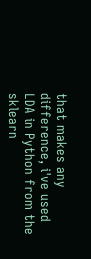that makes any difference, i've used LDA in Python from the sklearn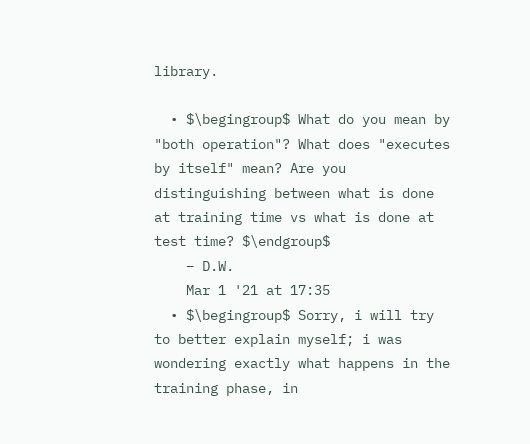library.

  • $\begingroup$ What do you mean by "both operation"? What does "executes by itself" mean? Are you distinguishing between what is done at training time vs what is done at test time? $\endgroup$
    – D.W.
    Mar 1 '21 at 17:35
  • $\begingroup$ Sorry, i will try to better explain myself; i was wondering exactly what happens in the training phase, in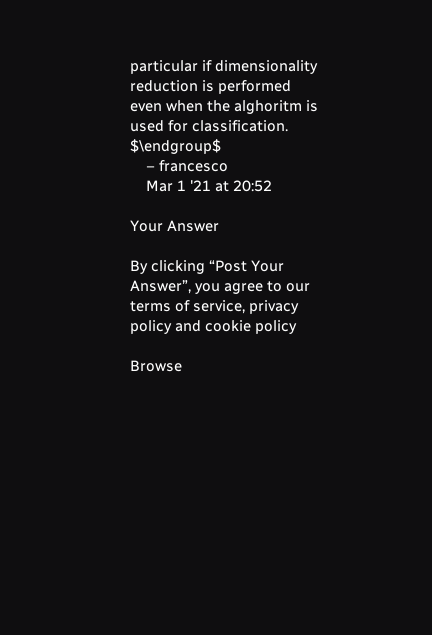particular if dimensionality reduction is performed even when the alghoritm is used for classification. $\endgroup$
    – francesco
    Mar 1 '21 at 20:52

Your Answer

By clicking “Post Your Answer”, you agree to our terms of service, privacy policy and cookie policy

Browse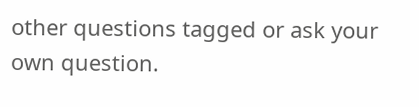other questions tagged or ask your own question.